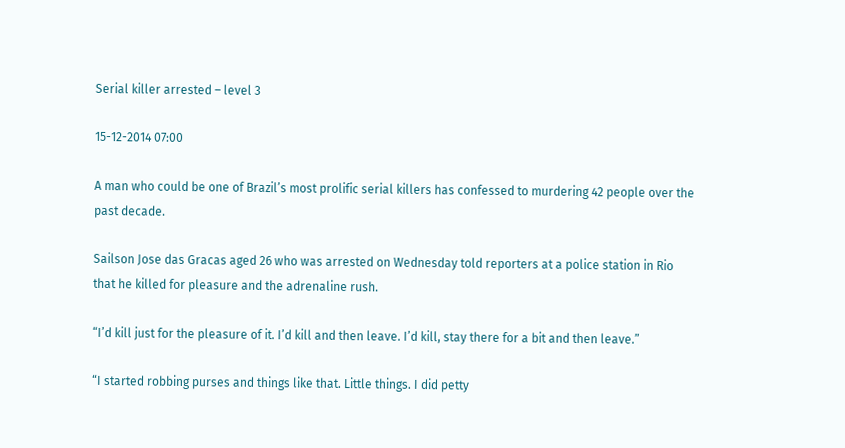Serial killer arrested – level 3

15-12-2014 07:00

A man who could be one of Brazil’s most prolific serial killers has confessed to murdering 42 people over the past decade.

Sailson Jose das Gracas aged 26 who was arrested on Wednesday told reporters at a police station in Rio that he killed for pleasure and the adrenaline rush.

“I’d kill just for the pleasure of it. I’d kill and then leave. I’d kill, stay there for a bit and then leave.”

“I started robbing purses and things like that. Little things. I did petty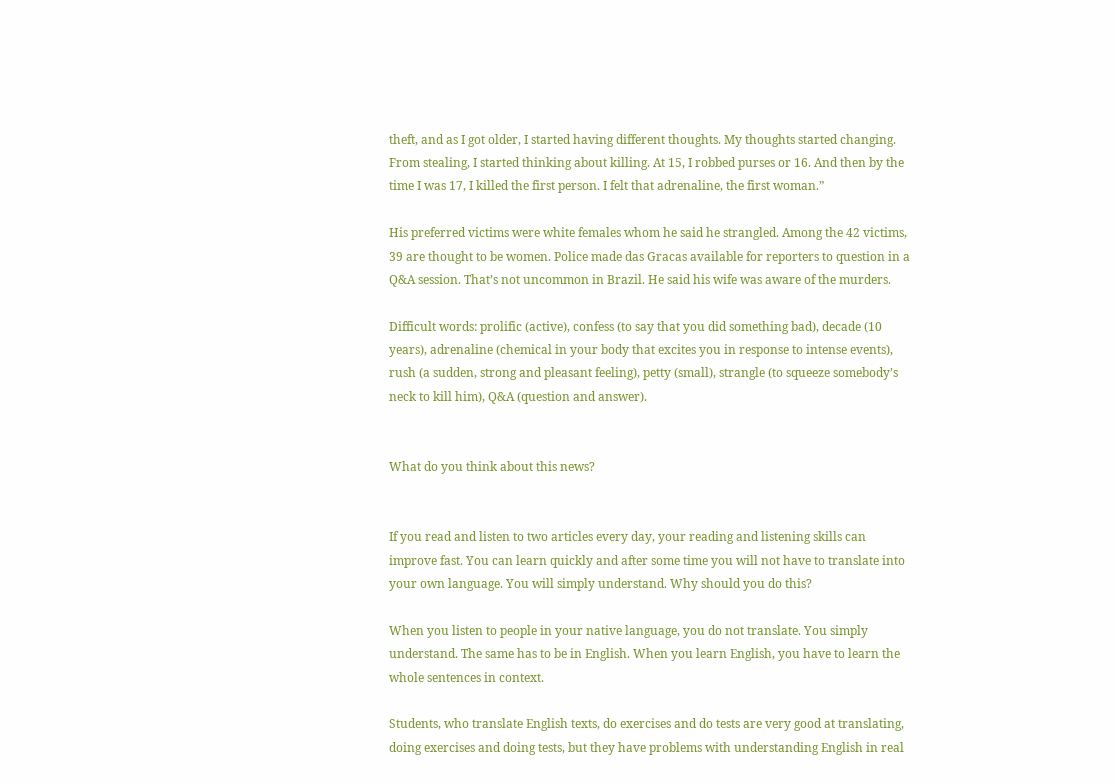theft, and as I got older, I started having different thoughts. My thoughts started changing. From stealing, I started thinking about killing. At 15, I robbed purses or 16. And then by the time I was 17, I killed the first person. I felt that adrenaline, the first woman.”

His preferred victims were white females whom he said he strangled. Among the 42 victims, 39 are thought to be women. Police made das Gracas available for reporters to question in a Q&A session. That’s not uncommon in Brazil. He said his wife was aware of the murders.

Difficult words: prolific (active), confess (to say that you did something bad), decade (10 years), adrenaline (chemical in your body that excites you in response to intense events), rush (a sudden, strong and pleasant feeling), petty (small), strangle (to squeeze somebody’s neck to kill him), Q&A (question and answer).


What do you think about this news?


If you read and listen to two articles every day, your reading and listening skills can improve fast. You can learn quickly and after some time you will not have to translate into your own language. You will simply understand. Why should you do this?

When you listen to people in your native language, you do not translate. You simply understand. The same has to be in English. When you learn English, you have to learn the whole sentences in context.

Students, who translate English texts, do exercises and do tests are very good at translating, doing exercises and doing tests, but they have problems with understanding English in real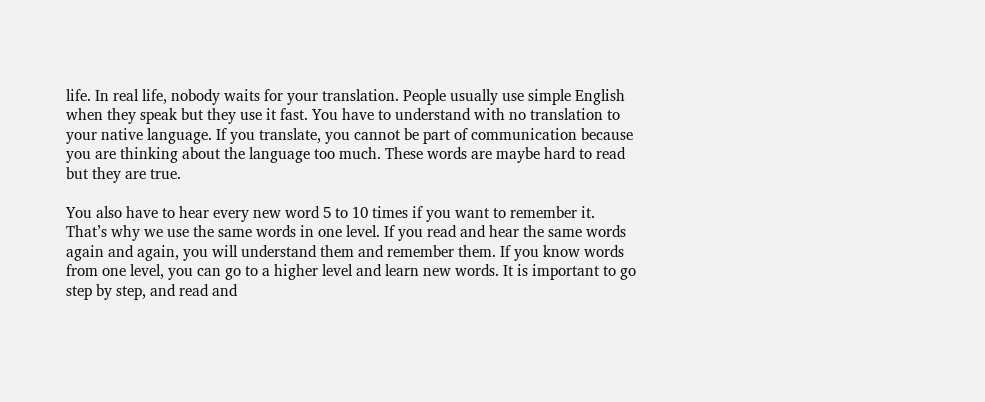life. In real life, nobody waits for your translation. People usually use simple English when they speak but they use it fast. You have to understand with no translation to your native language. If you translate, you cannot be part of communication because you are thinking about the language too much. These words are maybe hard to read but they are true.

You also have to hear every new word 5 to 10 times if you want to remember it. That’s why we use the same words in one level. If you read and hear the same words again and again, you will understand them and remember them. If you know words from one level, you can go to a higher level and learn new words. It is important to go step by step, and read and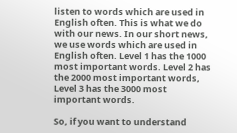listen to words which are used in English often. This is what we do with our news. In our short news, we use words which are used in English often. Level 1 has the 1000 most important words. Level 2 has the 2000 most important words, Level 3 has the 3000 most important words.

So, if you want to understand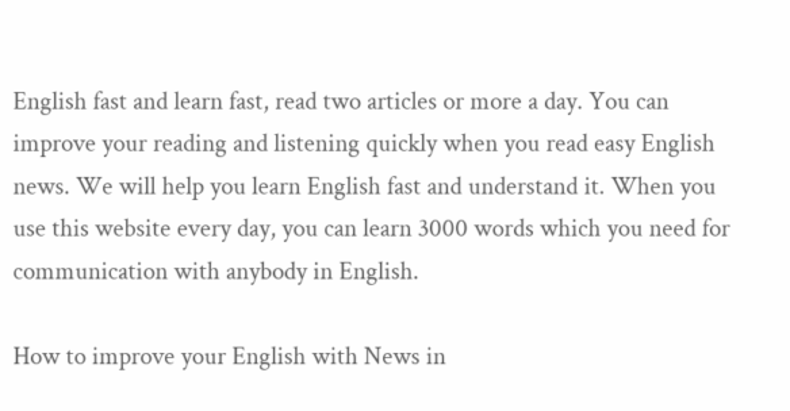English fast and learn fast, read two articles or more a day. You can improve your reading and listening quickly when you read easy English news. We will help you learn English fast and understand it. When you use this website every day, you can learn 3000 words which you need for communication with anybody in English.

How to improve your English with News in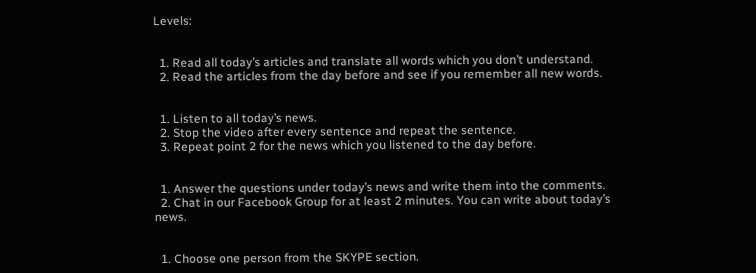Levels:


  1. Read all today’s articles and translate all words which you don’t understand.
  2. Read the articles from the day before and see if you remember all new words.


  1. Listen to all today’s news.
  2. Stop the video after every sentence and repeat the sentence.
  3. Repeat point 2 for the news which you listened to the day before.


  1. Answer the questions under today’s news and write them into the comments.
  2. Chat in our Facebook Group for at least 2 minutes. You can write about today’s news.


  1. Choose one person from the SKYPE section.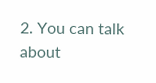2. You can talk about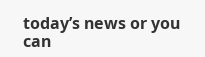today’s news or you can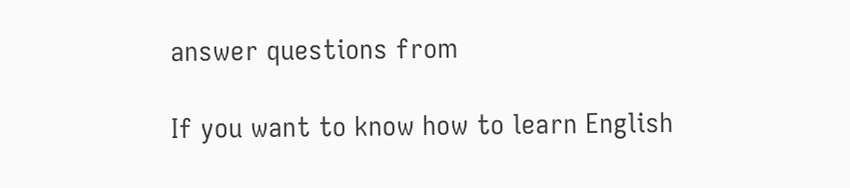answer questions from

If you want to know how to learn English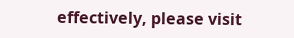effectively, please visit